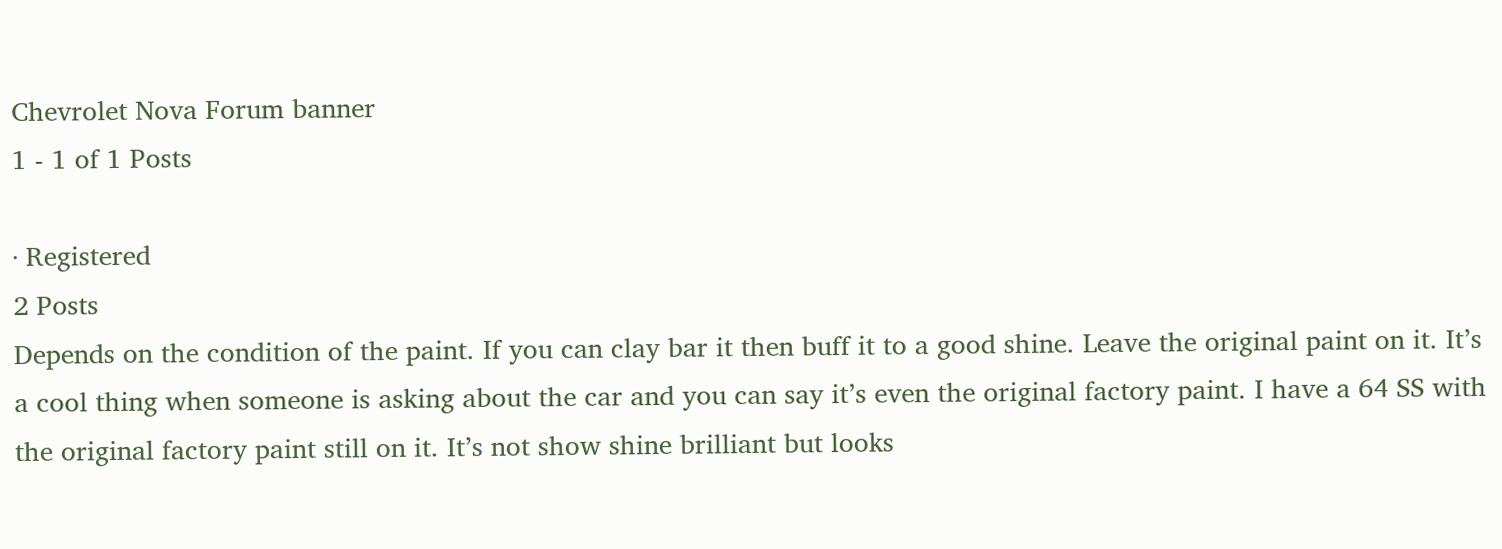Chevrolet Nova Forum banner
1 - 1 of 1 Posts

· Registered
2 Posts
Depends on the condition of the paint. If you can clay bar it then buff it to a good shine. Leave the original paint on it. It’s a cool thing when someone is asking about the car and you can say it’s even the original factory paint. I have a 64 SS with the original factory paint still on it. It’s not show shine brilliant but looks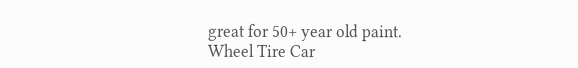great for 50+ year old paint.
Wheel Tire Car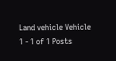Land vehicle Vehicle
1 - 1 of 1 Posts